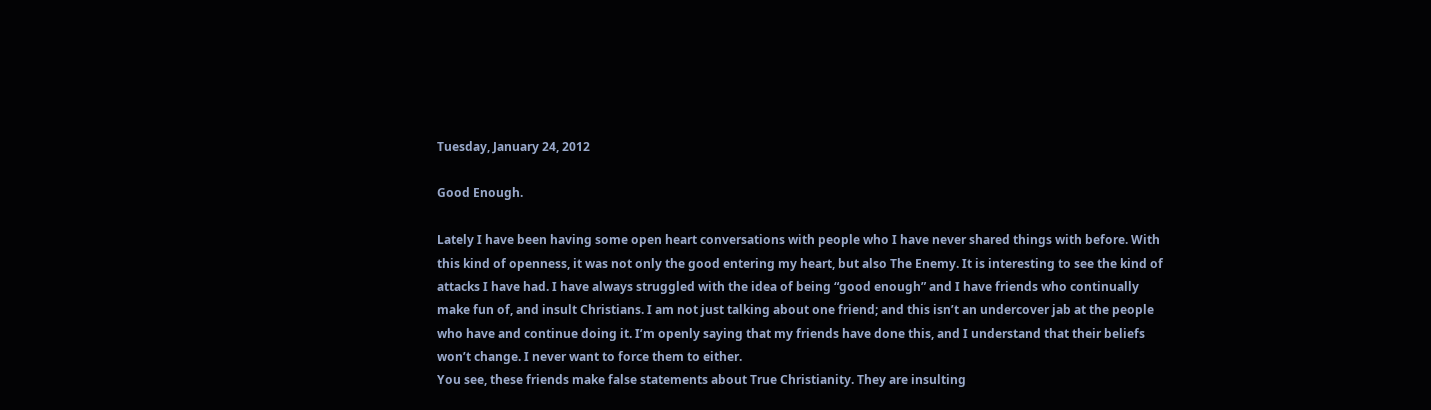Tuesday, January 24, 2012

Good Enough.

Lately I have been having some open heart conversations with people who I have never shared things with before. With this kind of openness, it was not only the good entering my heart, but also The Enemy. It is interesting to see the kind of attacks I have had. I have always struggled with the idea of being “good enough” and I have friends who continually make fun of, and insult Christians. I am not just talking about one friend; and this isn’t an undercover jab at the people who have and continue doing it. I’m openly saying that my friends have done this, and I understand that their beliefs won’t change. I never want to force them to either.
You see, these friends make false statements about True Christianity. They are insulting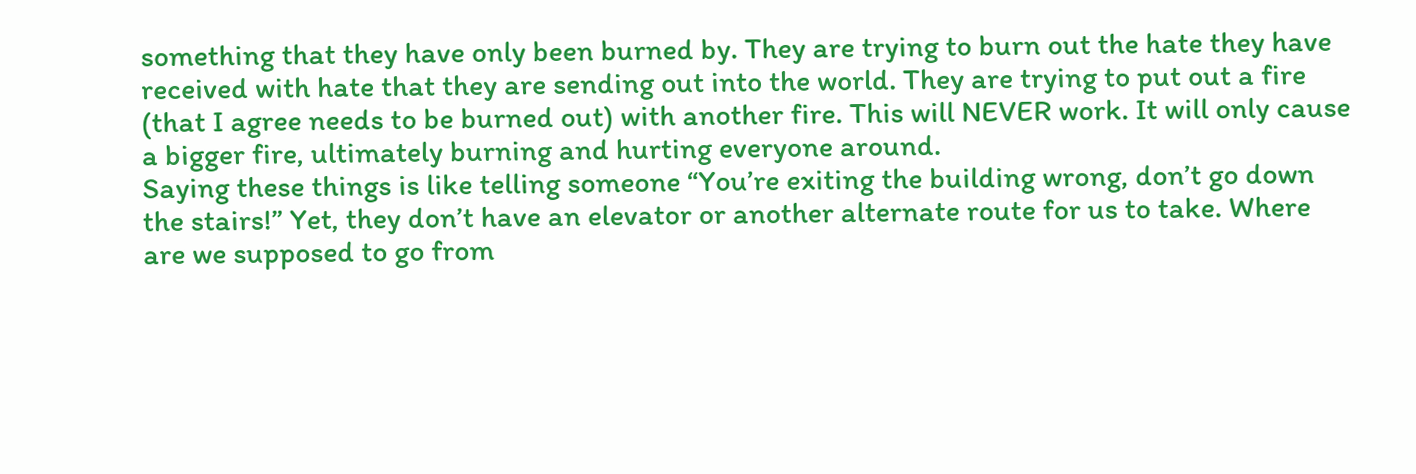something that they have only been burned by. They are trying to burn out the hate they have received with hate that they are sending out into the world. They are trying to put out a fire (that I agree needs to be burned out) with another fire. This will NEVER work. It will only cause a bigger fire, ultimately burning and hurting everyone around.
Saying these things is like telling someone “You’re exiting the building wrong, don’t go down the stairs!” Yet, they don’t have an elevator or another alternate route for us to take. Where are we supposed to go from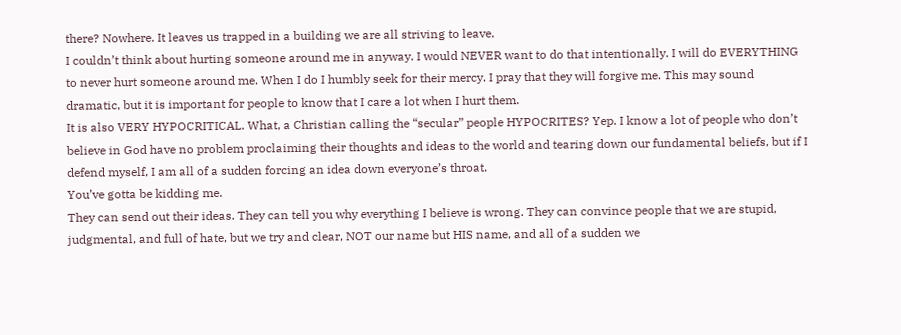there? Nowhere. It leaves us trapped in a building we are all striving to leave.
I couldn’t think about hurting someone around me in anyway. I would NEVER want to do that intentionally. I will do EVERYTHING to never hurt someone around me. When I do I humbly seek for their mercy. I pray that they will forgive me. This may sound dramatic, but it is important for people to know that I care a lot when I hurt them.
It is also VERY HYPOCRITICAL. What, a Christian calling the “secular” people HYPOCRITES? Yep. I know a lot of people who don’t believe in God have no problem proclaiming their thoughts and ideas to the world and tearing down our fundamental beliefs, but if I defend myself, I am all of a sudden forcing an idea down everyone’s throat.
You’ve gotta be kidding me.
They can send out their ideas. They can tell you why everything I believe is wrong. They can convince people that we are stupid, judgmental, and full of hate, but we try and clear, NOT our name but HIS name, and all of a sudden we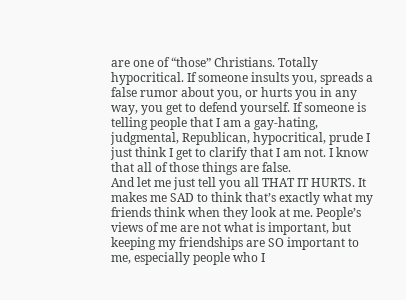are one of “those” Christians. Totally hypocritical. If someone insults you, spreads a false rumor about you, or hurts you in any way, you get to defend yourself. If someone is telling people that I am a gay-hating, judgmental, Republican, hypocritical, prude I just think I get to clarify that I am not. I know that all of those things are false.
And let me just tell you all THAT IT HURTS. It makes me SAD to think that’s exactly what my friends think when they look at me. People’s views of me are not what is important, but keeping my friendships are SO important to me, especially people who I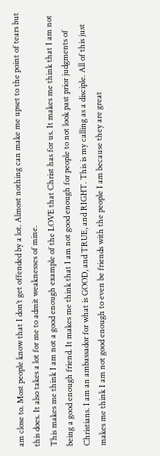am close to. Most people know that I don’t get offended by a lot. Almost nothing can make me upset to the point of tears but this does. It also takes a lot for me to admit weaknesses of mine.
This makes me think I am not a good enough example of the LOVE that Christ has for us. It makes me think that I am not being a good enough friend. It makes me think that I am not good enough for people to not look past prior judgments of Christians. I am an ambassador for what is GOOD, and TRUE, and RIGHT. This is my calling as a disciple. All of this just makes me think I am not good enough to even be friends with the people I am because they are great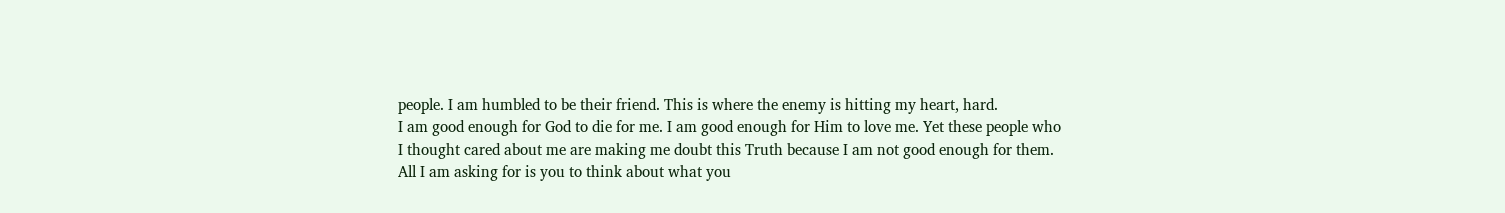people. I am humbled to be their friend. This is where the enemy is hitting my heart, hard.
I am good enough for God to die for me. I am good enough for Him to love me. Yet these people who I thought cared about me are making me doubt this Truth because I am not good enough for them. All I am asking for is you to think about what you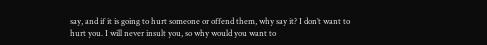say, and if it is going to hurt someone or offend them, why say it? I don’t want to hurt you. I will never insult you, so why would you want to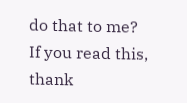do that to me?
If you read this, thank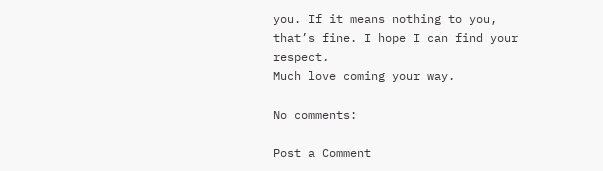you. If it means nothing to you, that’s fine. I hope I can find your respect.
Much love coming your way.

No comments:

Post a Comment